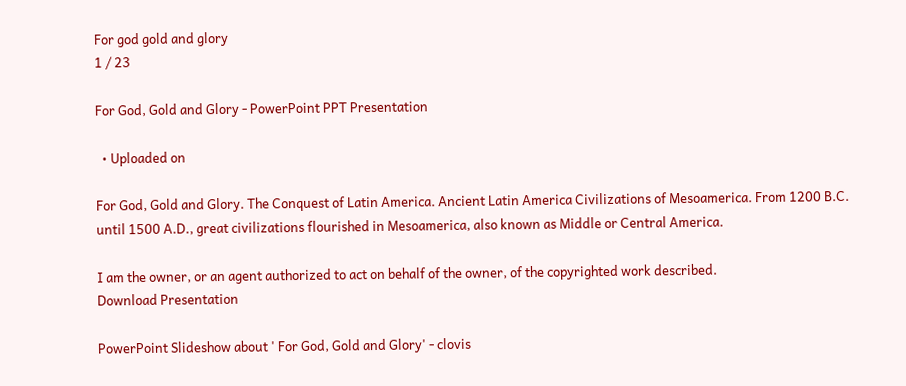For god gold and glory
1 / 23

For God, Gold and Glory - PowerPoint PPT Presentation

  • Uploaded on

For God, Gold and Glory. The Conquest of Latin America. Ancient Latin America Civilizations of Mesoamerica. From 1200 B.C. until 1500 A.D., great civilizations flourished in Mesoamerica, also known as Middle or Central America.

I am the owner, or an agent authorized to act on behalf of the owner, of the copyrighted work described.
Download Presentation

PowerPoint Slideshow about ' For God, Gold and Glory' - clovis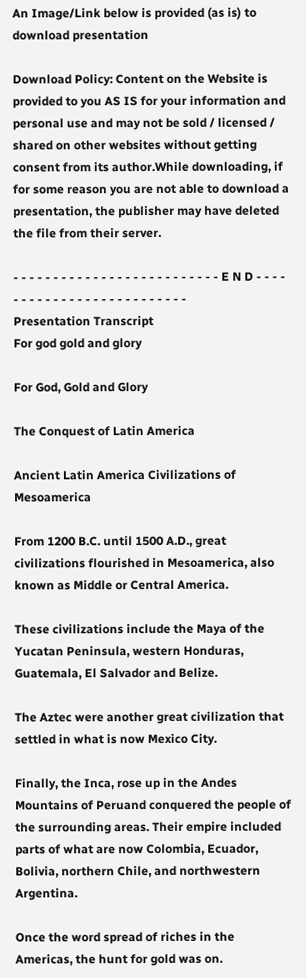An Image/Link below is provided (as is) to download presentation

Download Policy: Content on the Website is provided to you AS IS for your information and personal use and may not be sold / licensed / shared on other websites without getting consent from its author.While downloading, if for some reason you are not able to download a presentation, the publisher may have deleted the file from their server.

- - - - - - - - - - - - - - - - - - - - - - - - - - E N D - - - - - - - - - - - - - - - - - - - - - - - - - -
Presentation Transcript
For god gold and glory

For God, Gold and Glory

The Conquest of Latin America

Ancient Latin America Civilizations of Mesoamerica

From 1200 B.C. until 1500 A.D., great civilizations flourished in Mesoamerica, also known as Middle or Central America.

These civilizations include the Maya of the Yucatan Peninsula, western Honduras, Guatemala, El Salvador and Belize.

The Aztec were another great civilization that settled in what is now Mexico City.

Finally, the Inca, rose up in the Andes Mountains of Peruand conquered the people of the surrounding areas. Their empire included parts of what are now Colombia, Ecuador, Bolivia, northern Chile, and northwestern Argentina.

Once the word spread of riches in the Americas, the hunt for gold was on.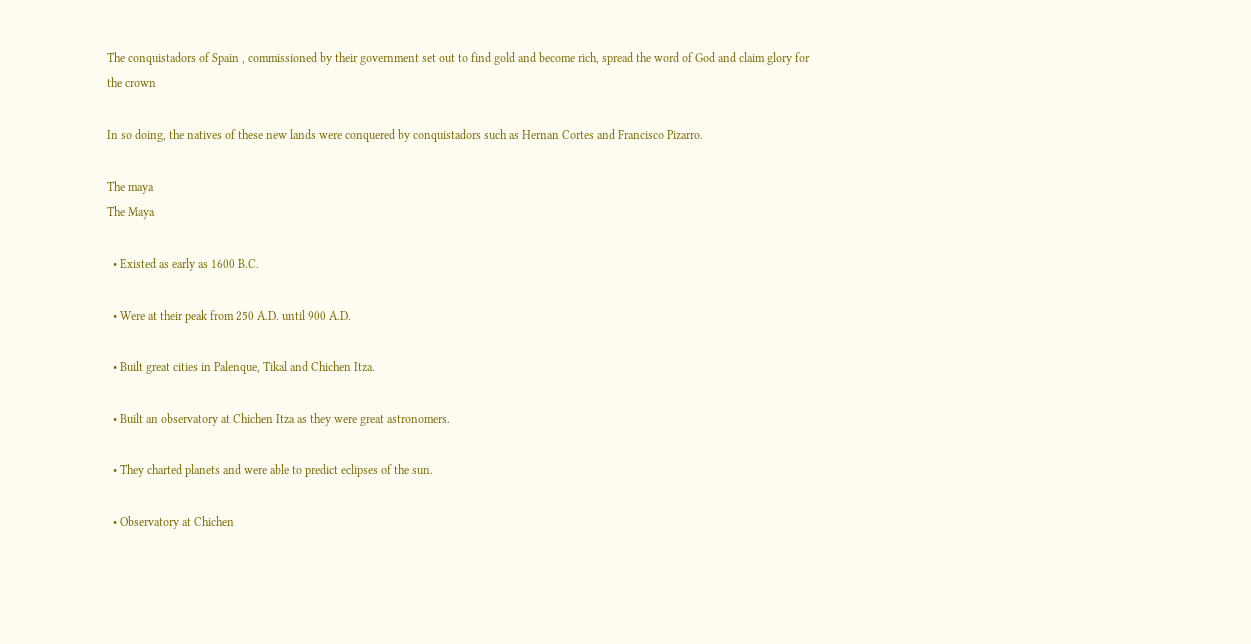The conquistadors of Spain , commissioned by their government set out to find gold and become rich, spread the word of God and claim glory for the crown

In so doing, the natives of these new lands were conquered by conquistadors such as Hernan Cortes and Francisco Pizarro.

The maya
The Maya

  • Existed as early as 1600 B.C.

  • Were at their peak from 250 A.D. until 900 A.D.

  • Built great cities in Palenque, Tikal and Chichen Itza.

  • Built an observatory at Chichen Itza as they were great astronomers.

  • They charted planets and were able to predict eclipses of the sun.

  • Observatory at Chichen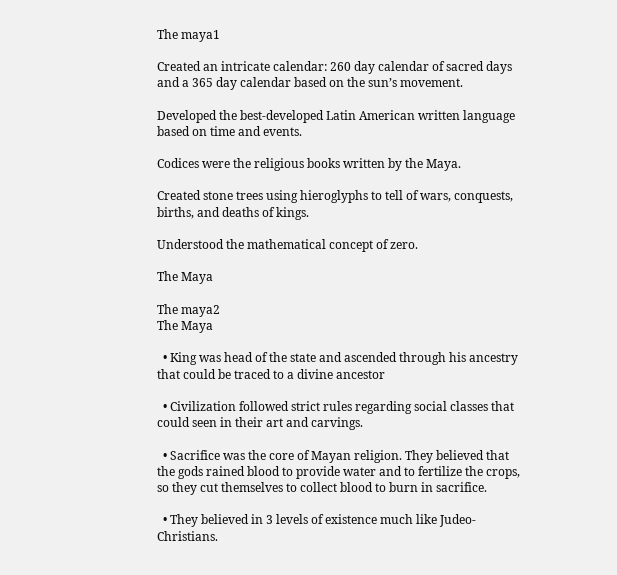The maya1

Created an intricate calendar: 260 day calendar of sacred days and a 365 day calendar based on the sun’s movement.

Developed the best-developed Latin American written language based on time and events.

Codices were the religious books written by the Maya.

Created stone trees using hieroglyphs to tell of wars, conquests, births, and deaths of kings.

Understood the mathematical concept of zero.

The Maya

The maya2
The Maya

  • King was head of the state and ascended through his ancestry that could be traced to a divine ancestor

  • Civilization followed strict rules regarding social classes that could seen in their art and carvings.

  • Sacrifice was the core of Mayan religion. They believed that the gods rained blood to provide water and to fertilize the crops, so they cut themselves to collect blood to burn in sacrifice.

  • They believed in 3 levels of existence much like Judeo-Christians.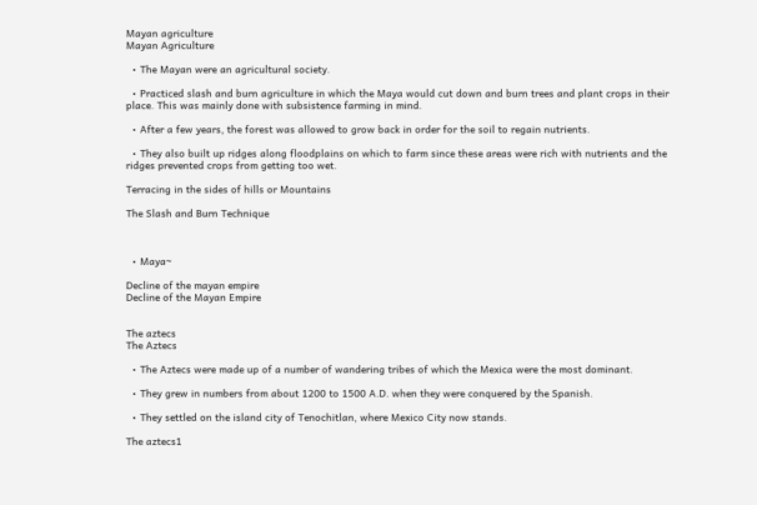Mayan agriculture
Mayan Agriculture

  • The Mayan were an agricultural society.

  • Practiced slash and burn agriculture in which the Maya would cut down and burn trees and plant crops in their place. This was mainly done with subsistence farming in mind.

  • After a few years, the forest was allowed to grow back in order for the soil to regain nutrients.

  • They also built up ridges along floodplains on which to farm since these areas were rich with nutrients and the ridges prevented crops from getting too wet.

Terracing in the sides of hills or Mountains

The Slash and Burn Technique



  • Maya~

Decline of the mayan empire
Decline of the Mayan Empire


The aztecs
The Aztecs

  • The Aztecs were made up of a number of wandering tribes of which the Mexica were the most dominant.

  • They grew in numbers from about 1200 to 1500 A.D. when they were conquered by the Spanish.

  • They settled on the island city of Tenochitlan, where Mexico City now stands.

The aztecs1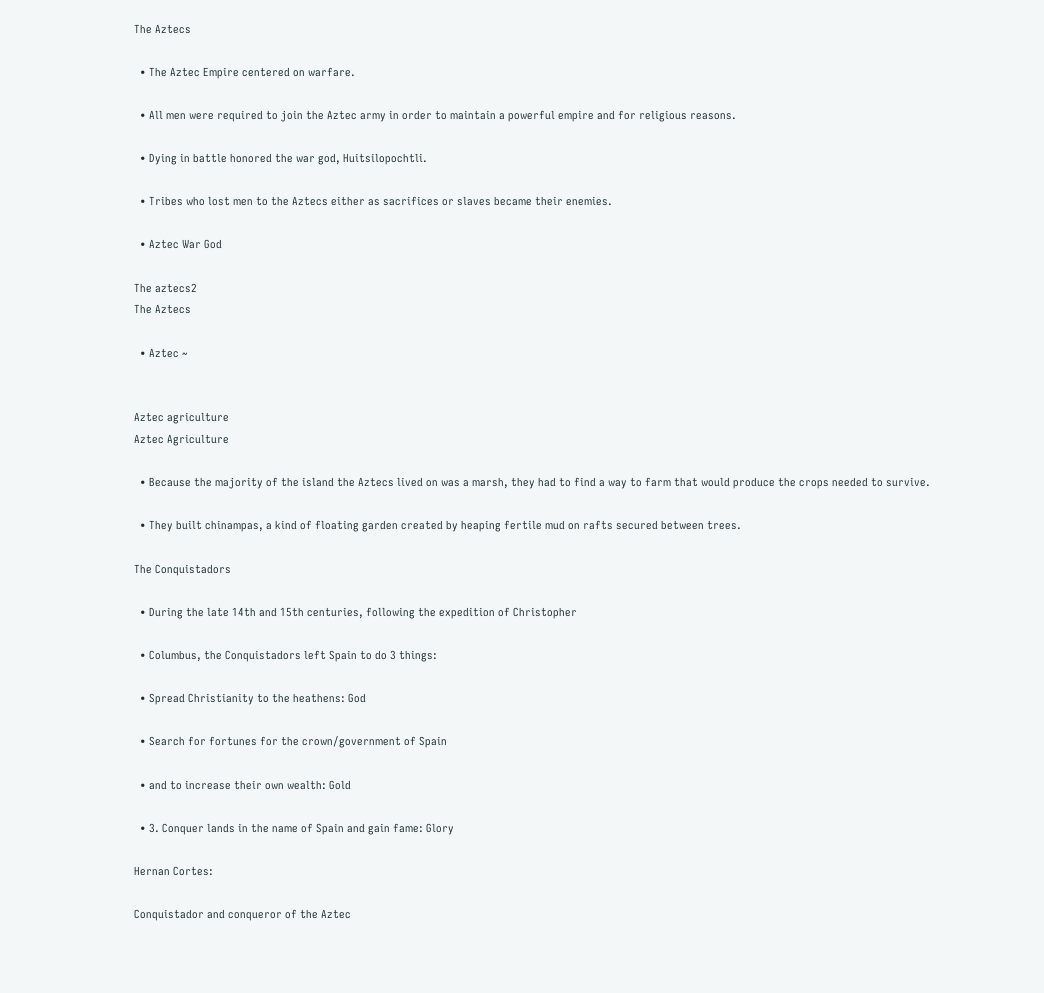The Aztecs

  • The Aztec Empire centered on warfare.

  • All men were required to join the Aztec army in order to maintain a powerful empire and for religious reasons.

  • Dying in battle honored the war god, Huitsilopochtli.

  • Tribes who lost men to the Aztecs either as sacrifices or slaves became their enemies.

  • Aztec War God

The aztecs2
The Aztecs

  • Aztec ~


Aztec agriculture
Aztec Agriculture

  • Because the majority of the island the Aztecs lived on was a marsh, they had to find a way to farm that would produce the crops needed to survive.

  • They built chinampas, a kind of floating garden created by heaping fertile mud on rafts secured between trees.

The Conquistadors

  • During the late 14th and 15th centuries, following the expedition of Christopher

  • Columbus, the Conquistadors left Spain to do 3 things:

  • Spread Christianity to the heathens: God

  • Search for fortunes for the crown/government of Spain

  • and to increase their own wealth: Gold

  • 3. Conquer lands in the name of Spain and gain fame: Glory

Hernan Cortes:

Conquistador and conqueror of the Aztec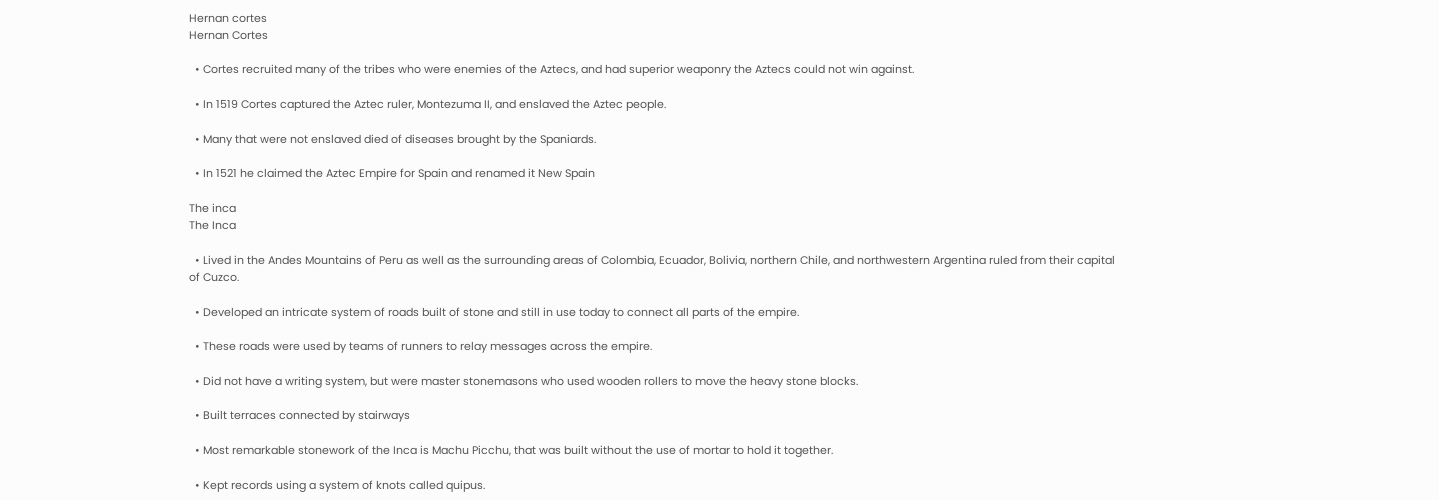Hernan cortes
Hernan Cortes

  • Cortes recruited many of the tribes who were enemies of the Aztecs, and had superior weaponry the Aztecs could not win against.

  • In 1519 Cortes captured the Aztec ruler, Montezuma II, and enslaved the Aztec people.

  • Many that were not enslaved died of diseases brought by the Spaniards.

  • In 1521 he claimed the Aztec Empire for Spain and renamed it New Spain

The inca
The Inca

  • Lived in the Andes Mountains of Peru as well as the surrounding areas of Colombia, Ecuador, Bolivia, northern Chile, and northwestern Argentina ruled from their capital of Cuzco.

  • Developed an intricate system of roads built of stone and still in use today to connect all parts of the empire.

  • These roads were used by teams of runners to relay messages across the empire.

  • Did not have a writing system, but were master stonemasons who used wooden rollers to move the heavy stone blocks.

  • Built terraces connected by stairways

  • Most remarkable stonework of the Inca is Machu Picchu, that was built without the use of mortar to hold it together.

  • Kept records using a system of knots called quipus.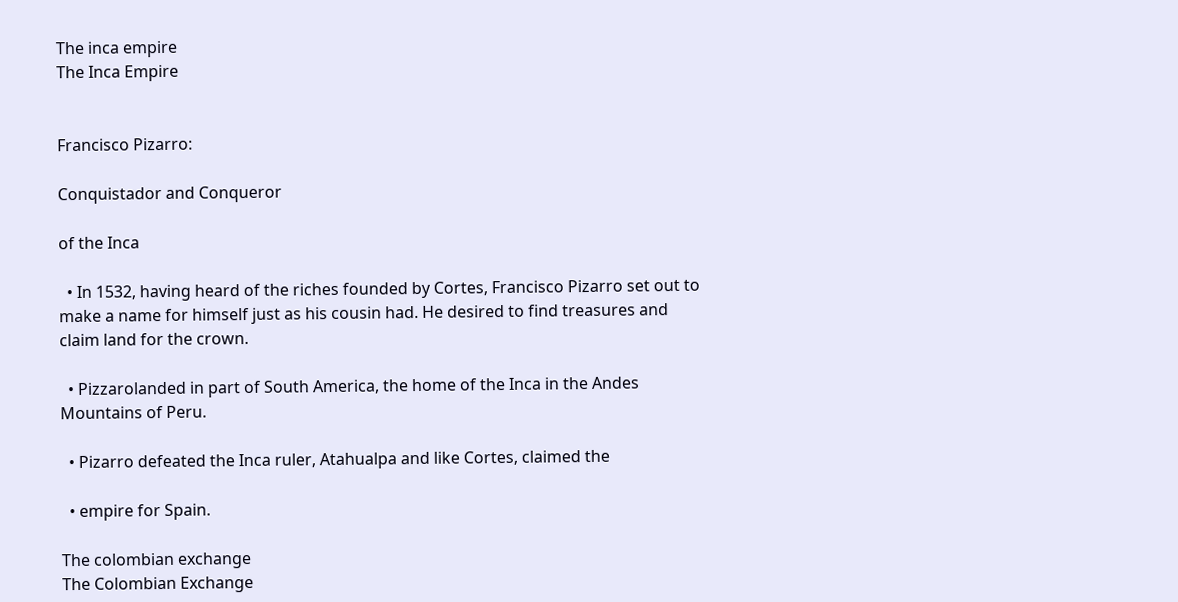The inca empire
The Inca Empire


Francisco Pizarro:

Conquistador and Conqueror

of the Inca

  • In 1532, having heard of the riches founded by Cortes, Francisco Pizarro set out to make a name for himself just as his cousin had. He desired to find treasures and claim land for the crown.

  • Pizzarolanded in part of South America, the home of the Inca in the Andes Mountains of Peru.

  • Pizarro defeated the Inca ruler, Atahualpa and like Cortes, claimed the

  • empire for Spain.

The colombian exchange
The Colombian Exchange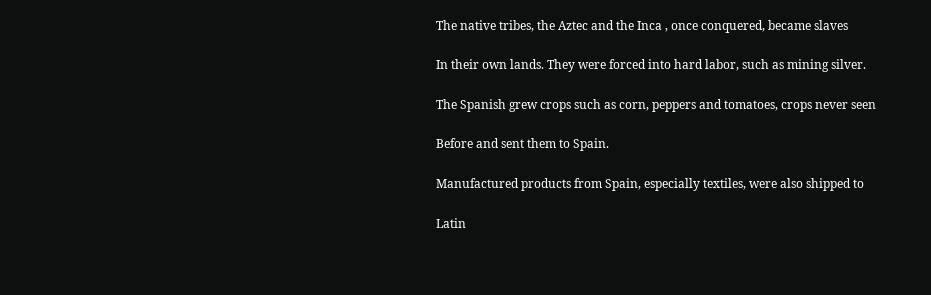The native tribes, the Aztec and the Inca , once conquered, became slaves

In their own lands. They were forced into hard labor, such as mining silver.

The Spanish grew crops such as corn, peppers and tomatoes, crops never seen

Before and sent them to Spain.

Manufactured products from Spain, especially textiles, were also shipped to

Latin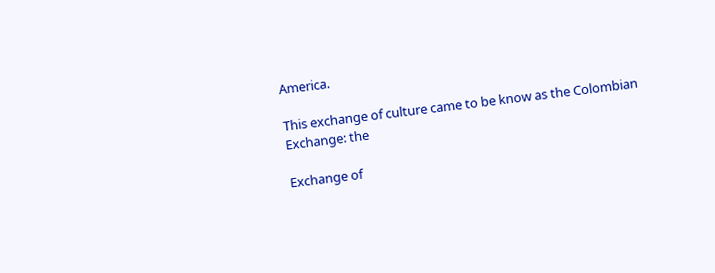America.

This exchange of culture came to be know as the Colombian Exchange: the

Exchange of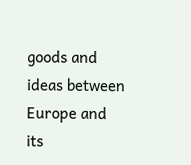goods and ideas between Europe and its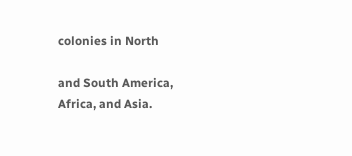colonies in North

and South America, Africa, and Asia.